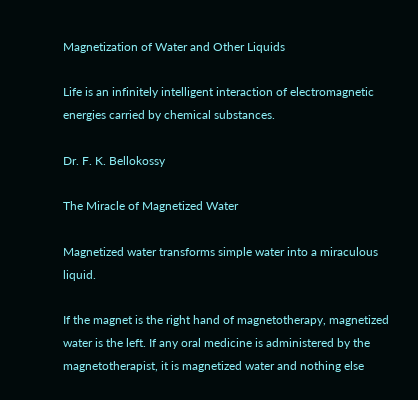Magnetization of Water and Other Liquids

Life is an infinitely intelligent interaction of electromagnetic energies carried by chemical substances.

Dr. F. K. Bellokossy

The Miracle of Magnetized Water

Magnetized water transforms simple water into a miraculous liquid.

If the magnet is the right hand of magnetotherapy, magnetized water is the left. If any oral medicine is administered by the magnetotherapist, it is magnetized water and nothing else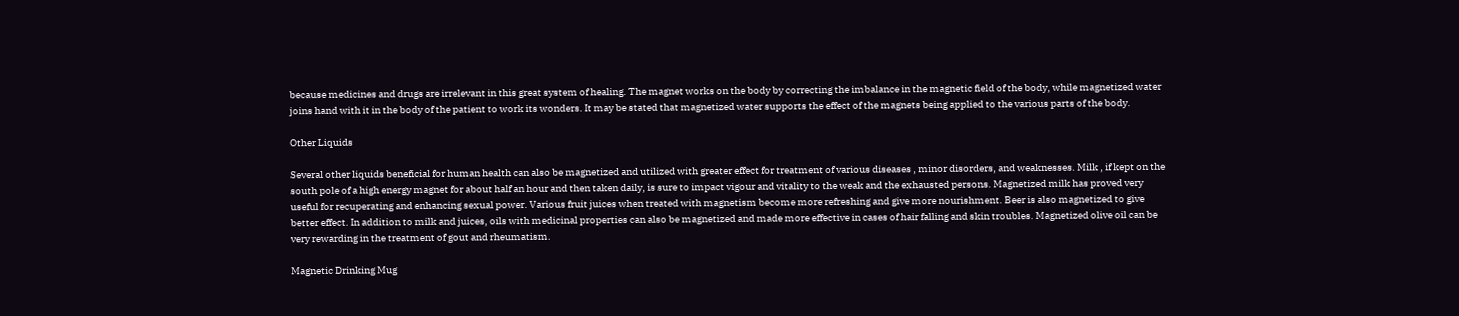because medicines and drugs are irrelevant in this great system of healing. The magnet works on the body by correcting the imbalance in the magnetic field of the body, while magnetized water joins hand with it in the body of the patient to work its wonders. It may be stated that magnetized water supports the effect of the magnets being applied to the various parts of the body.

Other Liquids

Several other liquids beneficial for human health can also be magnetized and utilized with greater effect for treatment of various diseases , minor disorders, and weaknesses. Milk , if kept on the south pole of a high energy magnet for about half an hour and then taken daily, is sure to impact vigour and vitality to the weak and the exhausted persons. Magnetized milk has proved very useful for recuperating and enhancing sexual power. Various fruit juices when treated with magnetism become more refreshing and give more nourishment. Beer is also magnetized to give better effect. In addition to milk and juices, oils with medicinal properties can also be magnetized and made more effective in cases of hair falling and skin troubles. Magnetized olive oil can be very rewarding in the treatment of gout and rheumatism.

Magnetic Drinking Mug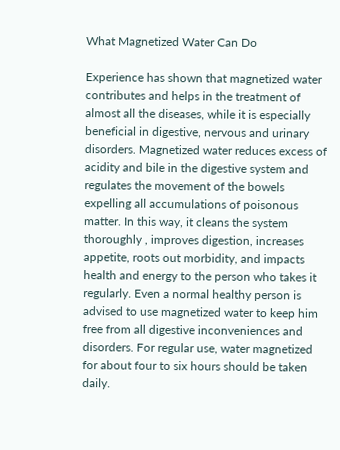What Magnetized Water Can Do

Experience has shown that magnetized water contributes and helps in the treatment of almost all the diseases, while it is especially beneficial in digestive, nervous and urinary disorders. Magnetized water reduces excess of acidity and bile in the digestive system and regulates the movement of the bowels expelling all accumulations of poisonous matter. In this way, it cleans the system thoroughly , improves digestion, increases appetite, roots out morbidity, and impacts health and energy to the person who takes it regularly. Even a normal healthy person is advised to use magnetized water to keep him free from all digestive inconveniences and disorders. For regular use, water magnetized for about four to six hours should be taken daily.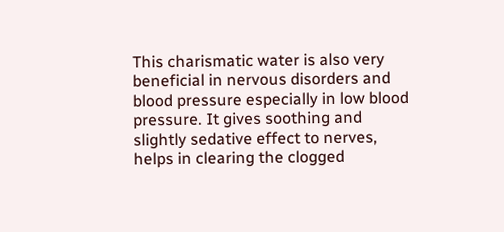This charismatic water is also very beneficial in nervous disorders and blood pressure especially in low blood pressure. It gives soothing and slightly sedative effect to nerves, helps in clearing the clogged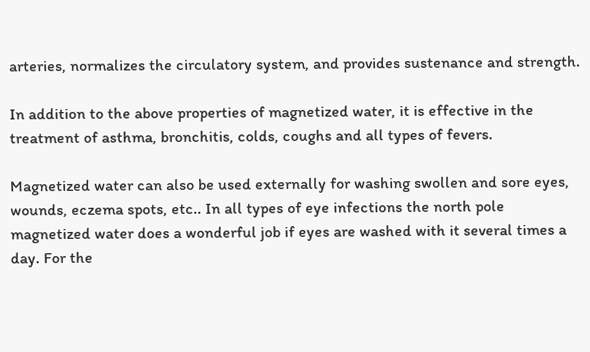arteries, normalizes the circulatory system, and provides sustenance and strength.

In addition to the above properties of magnetized water, it is effective in the treatment of asthma, bronchitis, colds, coughs and all types of fevers.

Magnetized water can also be used externally for washing swollen and sore eyes, wounds, eczema spots, etc.. In all types of eye infections the north pole magnetized water does a wonderful job if eyes are washed with it several times a day. For the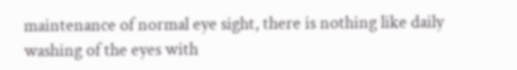maintenance of normal eye sight, there is nothing like daily washing of the eyes with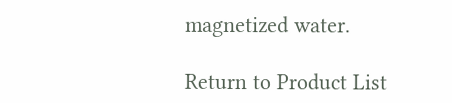magnetized water.

Return to Product List